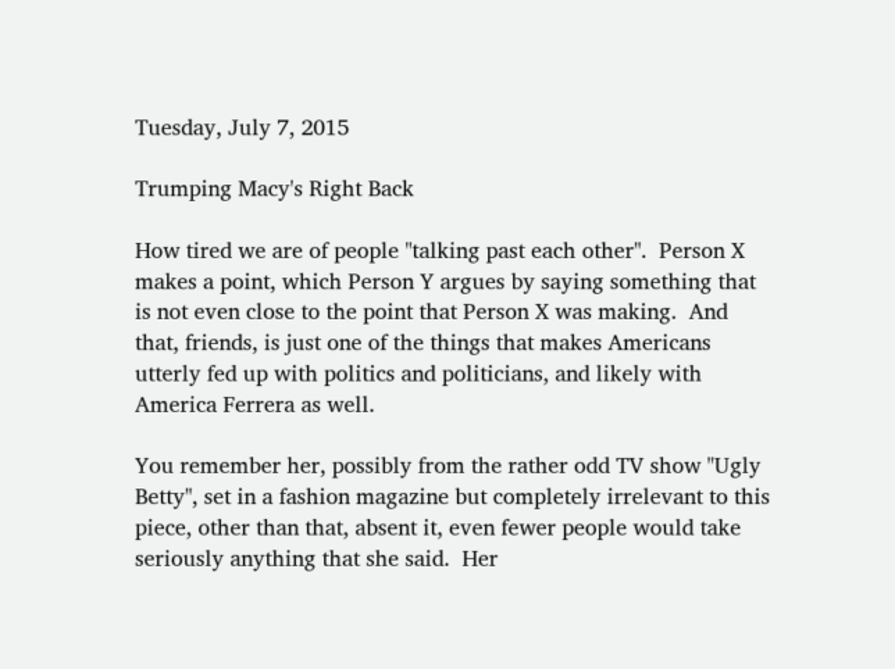Tuesday, July 7, 2015

Trumping Macy's Right Back

How tired we are of people "talking past each other".  Person X makes a point, which Person Y argues by saying something that is not even close to the point that Person X was making.  And that, friends, is just one of the things that makes Americans utterly fed up with politics and politicians, and likely with America Ferrera as well.

You remember her, possibly from the rather odd TV show "Ugly Betty", set in a fashion magazine but completely irrelevant to this piece, other than that, absent it, even fewer people would take seriously anything that she said.  Her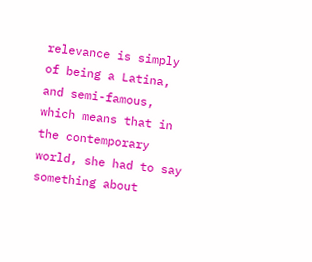relevance is simply of being a Latina, and semi-famous, which means that in the contemporary world, she had to say something about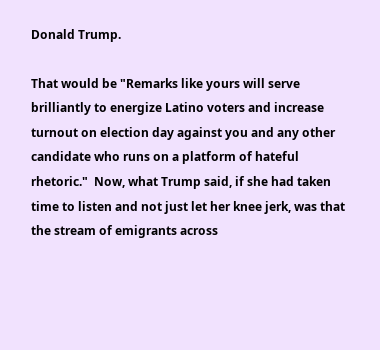Donald Trump.

That would be "Remarks like yours will serve brilliantly to energize Latino voters and increase turnout on election day against you and any other candidate who runs on a platform of hateful rhetoric."  Now, what Trump said, if she had taken time to listen and not just let her knee jerk, was that the stream of emigrants across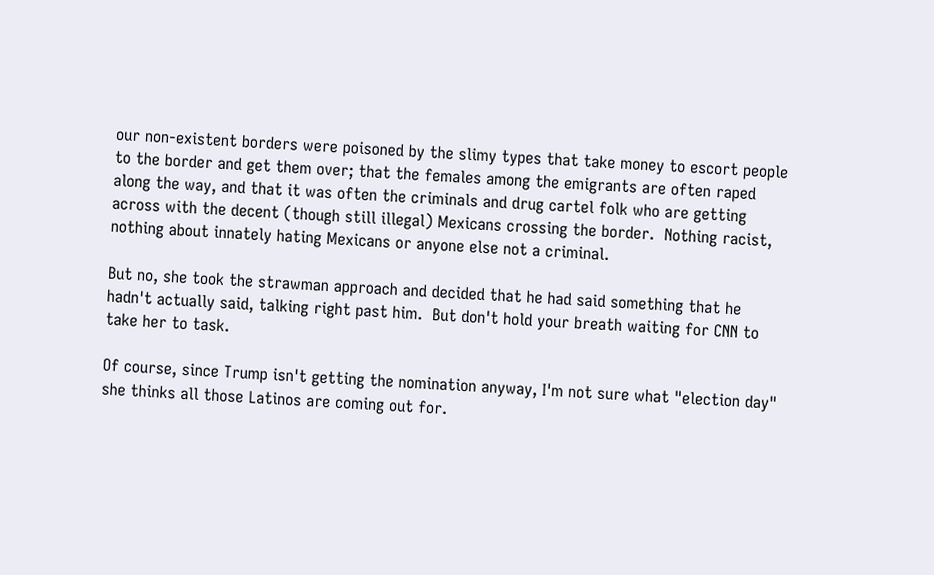our non-existent borders were poisoned by the slimy types that take money to escort people to the border and get them over; that the females among the emigrants are often raped along the way, and that it was often the criminals and drug cartel folk who are getting across with the decent (though still illegal) Mexicans crossing the border.  Nothing racist, nothing about innately hating Mexicans or anyone else not a criminal.

But no, she took the strawman approach and decided that he had said something that he hadn't actually said, talking right past him.  But don't hold your breath waiting for CNN to take her to task.

Of course, since Trump isn't getting the nomination anyway, I'm not sure what "election day" she thinks all those Latinos are coming out for.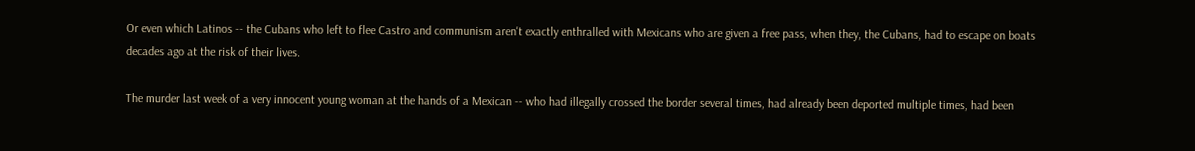Or even which Latinos -- the Cubans who left to flee Castro and communism aren't exactly enthralled with Mexicans who are given a free pass, when they, the Cubans, had to escape on boats decades ago at the risk of their lives.

The murder last week of a very innocent young woman at the hands of a Mexican -- who had illegally crossed the border several times, had already been deported multiple times, had been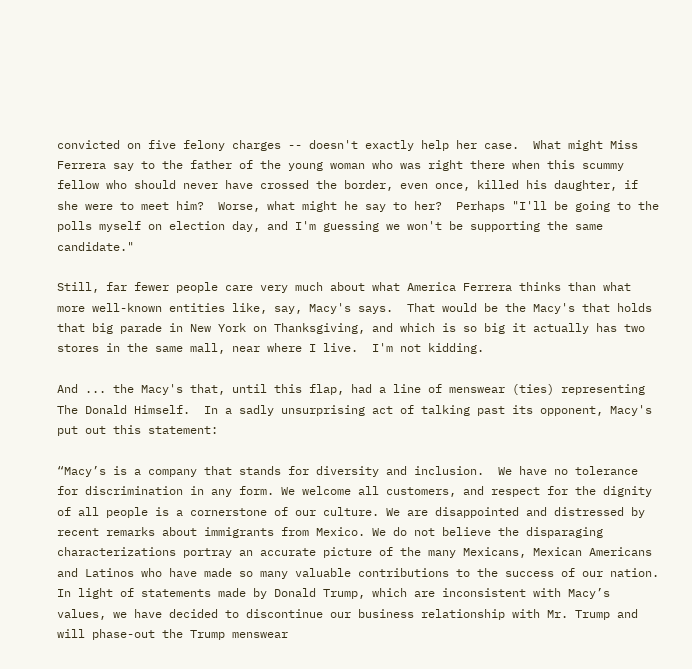convicted on five felony charges -- doesn't exactly help her case.  What might Miss Ferrera say to the father of the young woman who was right there when this scummy fellow who should never have crossed the border, even once, killed his daughter, if she were to meet him?  Worse, what might he say to her?  Perhaps "I'll be going to the polls myself on election day, and I'm guessing we won't be supporting the same candidate."

Still, far fewer people care very much about what America Ferrera thinks than what more well-known entities like, say, Macy's says.  That would be the Macy's that holds that big parade in New York on Thanksgiving, and which is so big it actually has two stores in the same mall, near where I live.  I'm not kidding.

And ... the Macy's that, until this flap, had a line of menswear (ties) representing The Donald Himself.  In a sadly unsurprising act of talking past its opponent, Macy's put out this statement:

“Macy’s is a company that stands for diversity and inclusion.  We have no tolerance for discrimination in any form. We welcome all customers, and respect for the dignity of all people is a cornerstone of our culture. We are disappointed and distressed by recent remarks about immigrants from Mexico. We do not believe the disparaging characterizations portray an accurate picture of the many Mexicans, Mexican Americans and Latinos who have made so many valuable contributions to the success of our nation. In light of statements made by Donald Trump, which are inconsistent with Macy’s values, we have decided to discontinue our business relationship with Mr. Trump and will phase-out the Trump menswear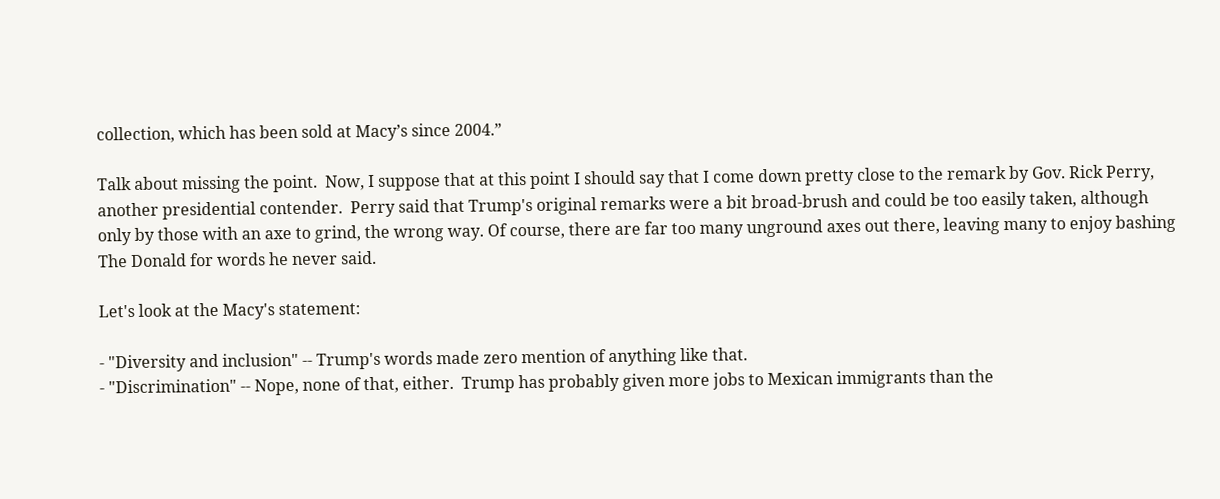collection, which has been sold at Macy’s since 2004.”

Talk about missing the point.  Now, I suppose that at this point I should say that I come down pretty close to the remark by Gov. Rick Perry, another presidential contender.  Perry said that Trump's original remarks were a bit broad-brush and could be too easily taken, although only by those with an axe to grind, the wrong way. Of course, there are far too many unground axes out there, leaving many to enjoy bashing The Donald for words he never said.

Let's look at the Macy's statement:

- "Diversity and inclusion" -- Trump's words made zero mention of anything like that.
- "Discrimination" -- Nope, none of that, either.  Trump has probably given more jobs to Mexican immigrants than the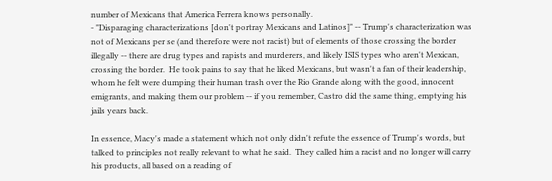number of Mexicans that America Ferrera knows personally.
- "Disparaging characterizations [don't portray Mexicans and Latinos]" -- Trump's characterization was not of Mexicans per se (and therefore were not racist) but of elements of those crossing the border illegally -- there are drug types and rapists and murderers, and likely ISIS types who aren't Mexican, crossing the border.  He took pains to say that he liked Mexicans, but wasn't a fan of their leadership, whom he felt were dumping their human trash over the Rio Grande along with the good, innocent emigrants, and making them our problem -- if you remember, Castro did the same thing, emptying his jails years back.

In essence, Macy's made a statement which not only didn't refute the essence of Trump's words, but talked to principles not really relevant to what he said.  They called him a racist and no longer will carry his products, all based on a reading of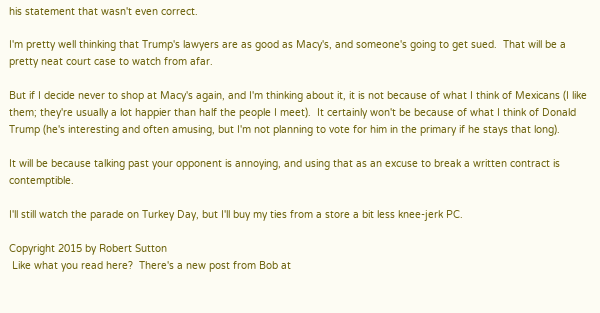his statement that wasn't even correct.

I'm pretty well thinking that Trump's lawyers are as good as Macy's, and someone's going to get sued.  That will be a pretty neat court case to watch from afar.

But if I decide never to shop at Macy's again, and I'm thinking about it, it is not because of what I think of Mexicans (I like them; they're usually a lot happier than half the people I meet).  It certainly won't be because of what I think of Donald Trump (he's interesting and often amusing, but I'm not planning to vote for him in the primary if he stays that long).

It will be because talking past your opponent is annoying, and using that as an excuse to break a written contract is contemptible.

I'll still watch the parade on Turkey Day, but I'll buy my ties from a store a bit less knee-jerk PC.

Copyright 2015 by Robert Sutton
 Like what you read here?  There's a new post from Bob at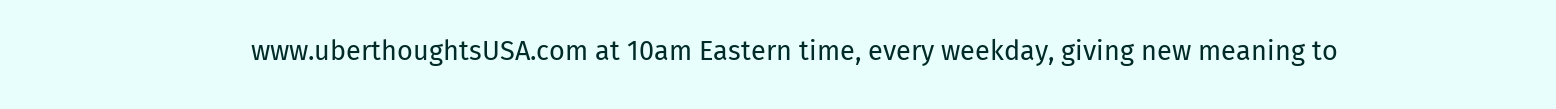www.uberthoughtsUSA.com at 10am Eastern time, every weekday, giving new meaning to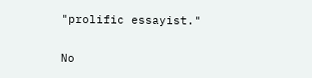"prolific essayist."

No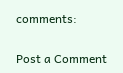comments:

Post a Comment